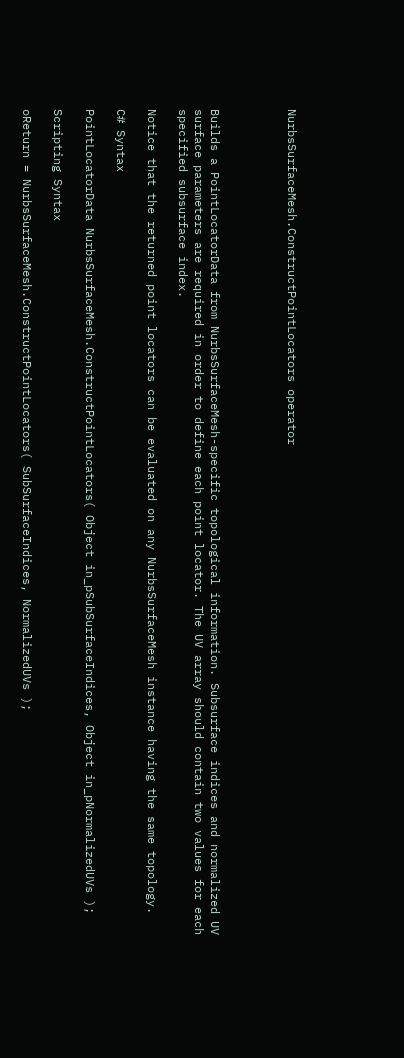NurbsSurfaceMesh.ConstructPointLocators operator




Builds a PointLocatorData from NurbsSurfaceMesh-specific topological information. Subsurface indices and normalized UV surface parameters are required in order to define each point locator. The UV array should contain two values for each specified subsurface index.

Notice that the returned point locators can be evaluated on any NurbsSurfaceMesh instance having the same topology.

C# Syntax

PointLocatorData NurbsSurfaceMesh.ConstructPointLocators( Object in_pSubSurfaceIndices, Object in_pNormalizedUVs );

Scripting Syntax

oReturn = NurbsSurfaceMesh.ConstructPointLocators( SubSurfaceIndices, NormalizedUVs );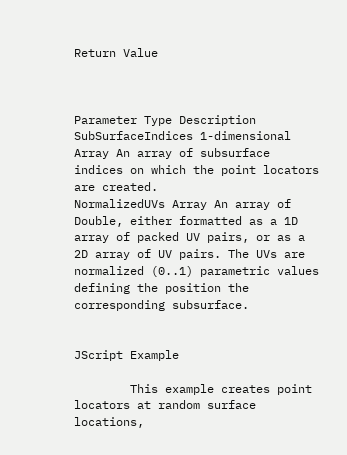Return Value



Parameter Type Description
SubSurfaceIndices 1-dimensional Array An array of subsurface indices on which the point locators are created.
NormalizedUVs Array An array of Double, either formatted as a 1D array of packed UV pairs, or as a 2D array of UV pairs. The UVs are normalized (0..1) parametric values defining the position the corresponding subsurface.


JScript Example

        This example creates point locators at random surface locations,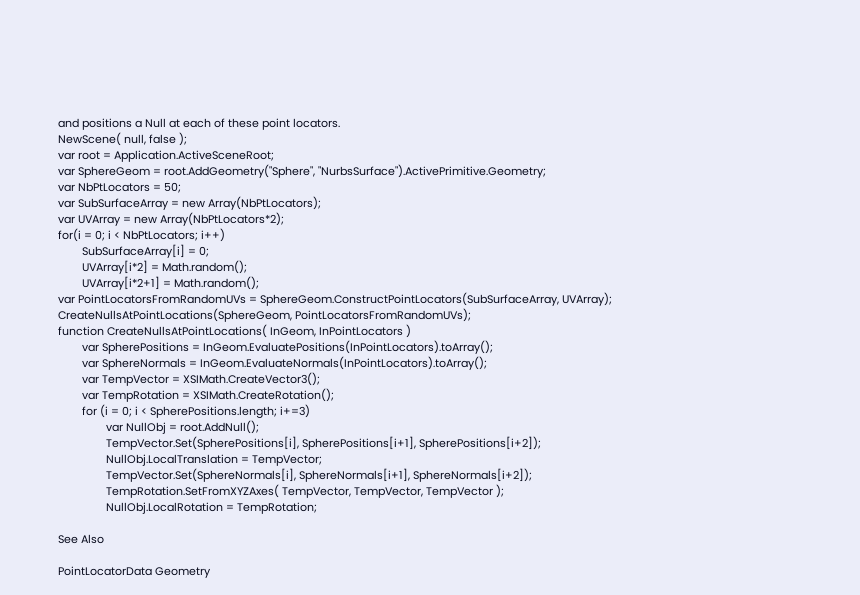and positions a Null at each of these point locators.
NewScene( null, false );
var root = Application.ActiveSceneRoot;
var SphereGeom = root.AddGeometry("Sphere", "NurbsSurface").ActivePrimitive.Geometry;
var NbPtLocators = 50;
var SubSurfaceArray = new Array(NbPtLocators);
var UVArray = new Array(NbPtLocators*2);
for(i = 0; i < NbPtLocators; i++)
        SubSurfaceArray[i] = 0;
        UVArray[i*2] = Math.random();
        UVArray[i*2+1] = Math.random();
var PointLocatorsFromRandomUVs = SphereGeom.ConstructPointLocators(SubSurfaceArray, UVArray);
CreateNullsAtPointLocations(SphereGeom, PointLocatorsFromRandomUVs);
function CreateNullsAtPointLocations( InGeom, InPointLocators )
        var SpherePositions = InGeom.EvaluatePositions(InPointLocators).toArray();
        var SphereNormals = InGeom.EvaluateNormals(InPointLocators).toArray();
        var TempVector = XSIMath.CreateVector3();
        var TempRotation = XSIMath.CreateRotation();
        for (i = 0; i < SpherePositions.length; i+=3)
                var NullObj = root.AddNull();
                TempVector.Set(SpherePositions[i], SpherePositions[i+1], SpherePositions[i+2]);
                NullObj.LocalTranslation = TempVector;
                TempVector.Set(SphereNormals[i], SphereNormals[i+1], SphereNormals[i+2]);
                TempRotation.SetFromXYZAxes( TempVector, TempVector, TempVector );
                NullObj.LocalRotation = TempRotation;

See Also

PointLocatorData Geometry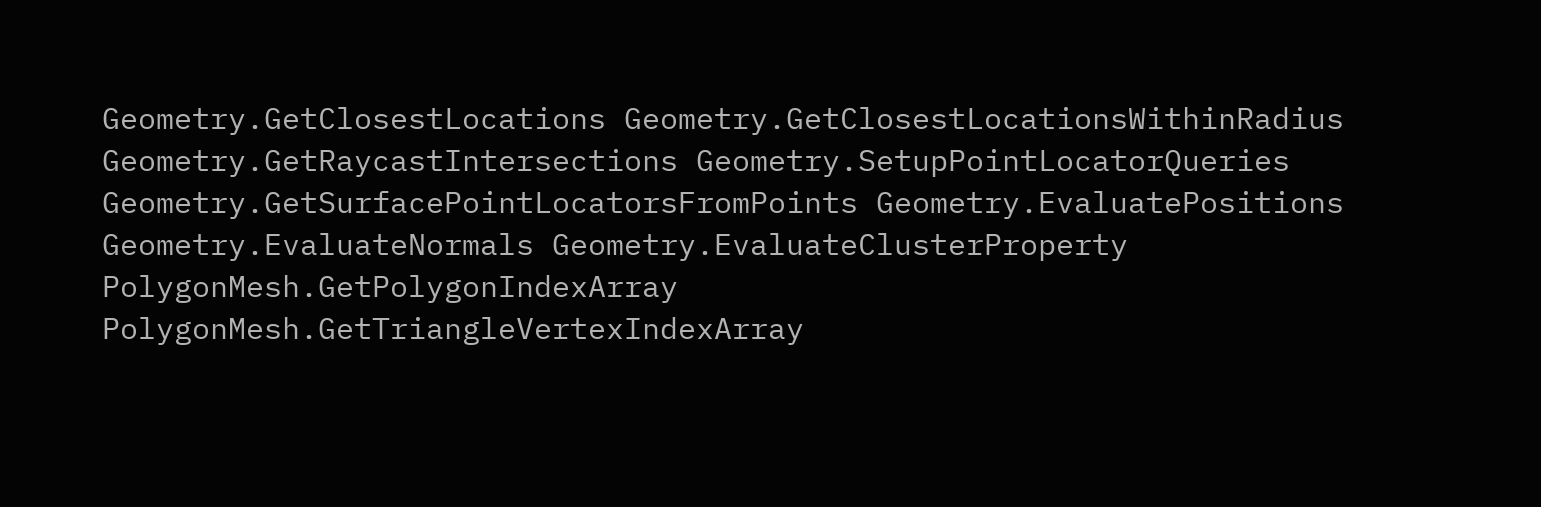Geometry.GetClosestLocations Geometry.GetClosestLocationsWithinRadius Geometry.GetRaycastIntersections Geometry.SetupPointLocatorQueries Geometry.GetSurfacePointLocatorsFromPoints Geometry.EvaluatePositions Geometry.EvaluateNormals Geometry.EvaluateClusterProperty PolygonMesh.GetPolygonIndexArray PolygonMesh.GetTriangleVertexIndexArray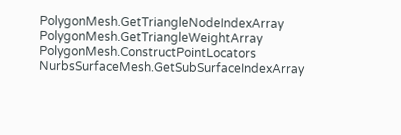PolygonMesh.GetTriangleNodeIndexArray PolygonMesh.GetTriangleWeightArray PolygonMesh.ConstructPointLocators NurbsSurfaceMesh.GetSubSurfaceIndexArray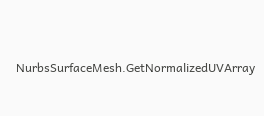NurbsSurfaceMesh.GetNormalizedUVArray